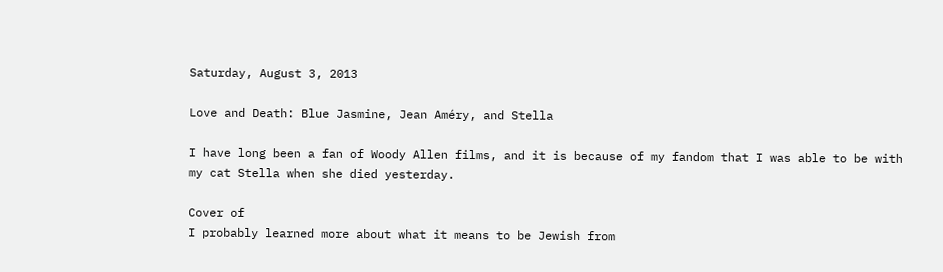Saturday, August 3, 2013

Love and Death: Blue Jasmine, Jean Améry, and Stella

I have long been a fan of Woody Allen films, and it is because of my fandom that I was able to be with my cat Stella when she died yesterday.

Cover of
I probably learned more about what it means to be Jewish from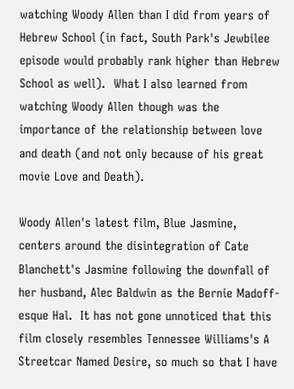watching Woody Allen than I did from years of Hebrew School (in fact, South Park's Jewbilee episode would probably rank higher than Hebrew School as well).  What I also learned from watching Woody Allen though was the importance of the relationship between love and death (and not only because of his great movie Love and Death).

Woody Allen's latest film, Blue Jasmine, centers around the disintegration of Cate Blanchett's Jasmine following the downfall of her husband, Alec Baldwin as the Bernie Madoff-esque Hal.  It has not gone unnoticed that this film closely resembles Tennessee Williams's A Streetcar Named Desire, so much so that I have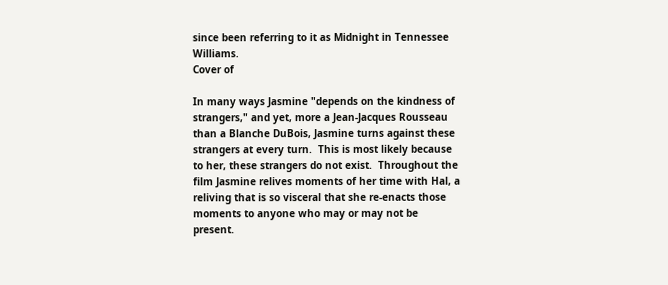since been referring to it as Midnight in Tennessee Williams.
Cover of

In many ways Jasmine "depends on the kindness of strangers," and yet, more a Jean-Jacques Rousseau than a Blanche DuBois, Jasmine turns against these strangers at every turn.  This is most likely because to her, these strangers do not exist.  Throughout the film Jasmine relives moments of her time with Hal, a reliving that is so visceral that she re-enacts those moments to anyone who may or may not be present.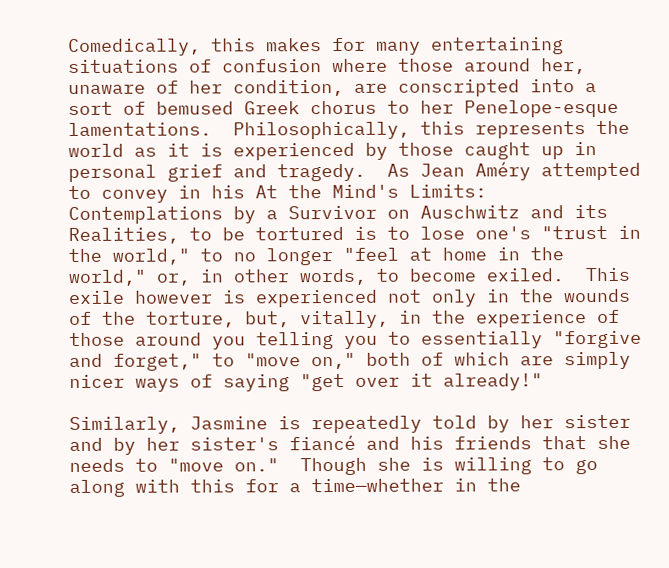Comedically, this makes for many entertaining situations of confusion where those around her, unaware of her condition, are conscripted into a sort of bemused Greek chorus to her Penelope-esque lamentations.  Philosophically, this represents the world as it is experienced by those caught up in personal grief and tragedy.  As Jean Améry attempted to convey in his At the Mind's Limits: Contemplations by a Survivor on Auschwitz and its Realities, to be tortured is to lose one's "trust in the world," to no longer "feel at home in the world," or, in other words, to become exiled.  This exile however is experienced not only in the wounds of the torture, but, vitally, in the experience of those around you telling you to essentially "forgive and forget," to "move on," both of which are simply nicer ways of saying "get over it already!"

Similarly, Jasmine is repeatedly told by her sister and by her sister's fiancé and his friends that she needs to "move on."  Though she is willing to go along with this for a time—whether in the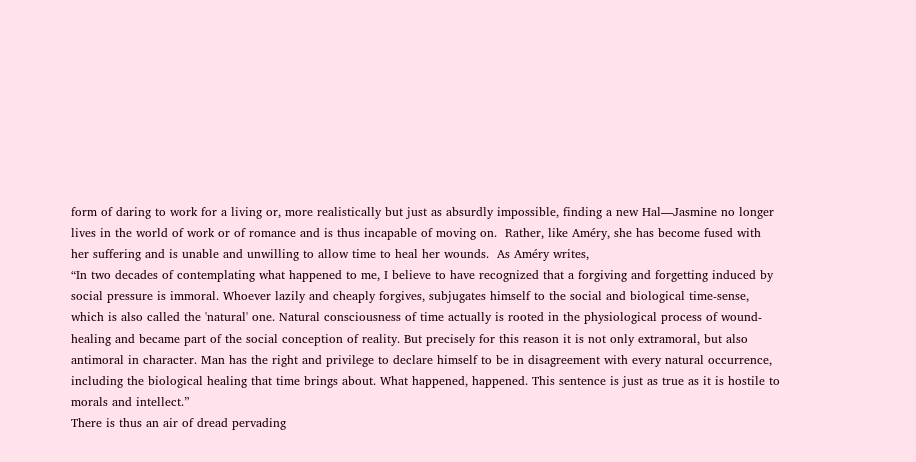form of daring to work for a living or, more realistically but just as absurdly impossible, finding a new Hal—Jasmine no longer lives in the world of work or of romance and is thus incapable of moving on.  Rather, like Améry, she has become fused with her suffering and is unable and unwilling to allow time to heal her wounds.  As Améry writes,
“In two decades of contemplating what happened to me, I believe to have recognized that a forgiving and forgetting induced by social pressure is immoral. Whoever lazily and cheaply forgives, subjugates himself to the social and biological time-sense, which is also called the 'natural' one. Natural consciousness of time actually is rooted in the physiological process of wound-healing and became part of the social conception of reality. But precisely for this reason it is not only extramoral, but also antimoral in character. Man has the right and privilege to declare himself to be in disagreement with every natural occurrence, including the biological healing that time brings about. What happened, happened. This sentence is just as true as it is hostile to morals and intellect.”
There is thus an air of dread pervading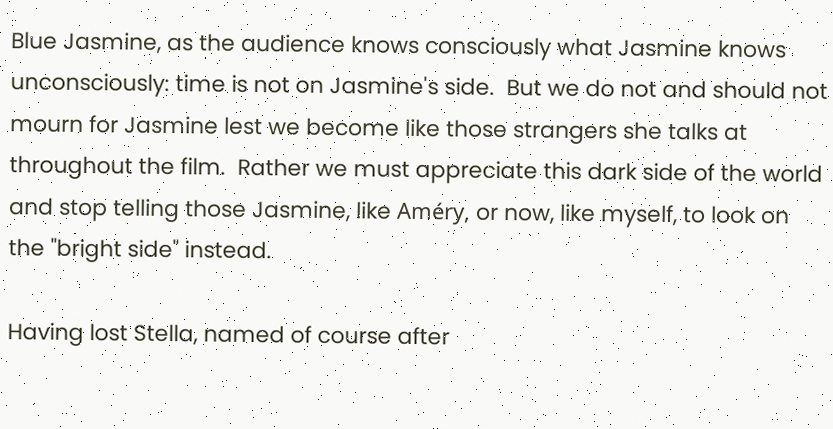Blue Jasmine, as the audience knows consciously what Jasmine knows unconsciously: time is not on Jasmine's side.  But we do not and should not mourn for Jasmine lest we become like those strangers she talks at throughout the film.  Rather we must appreciate this dark side of the world and stop telling those Jasmine, like Améry, or now, like myself, to look on the "bright side" instead.

Having lost Stella, named of course after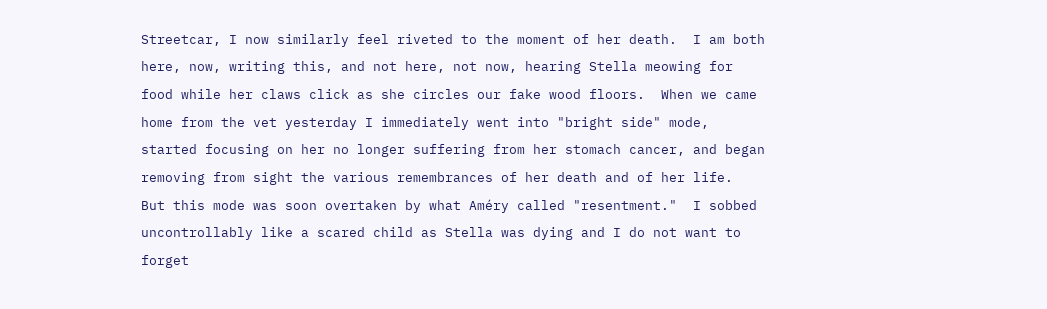Streetcar, I now similarly feel riveted to the moment of her death.  I am both here, now, writing this, and not here, not now, hearing Stella meowing for food while her claws click as she circles our fake wood floors.  When we came home from the vet yesterday I immediately went into "bright side" mode, started focusing on her no longer suffering from her stomach cancer, and began removing from sight the various remembrances of her death and of her life.  But this mode was soon overtaken by what Améry called "resentment."  I sobbed uncontrollably like a scared child as Stella was dying and I do not want to forget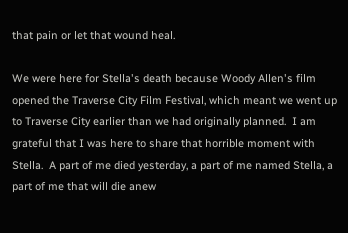that pain or let that wound heal.

We were here for Stella's death because Woody Allen's film opened the Traverse City Film Festival, which meant we went up to Traverse City earlier than we had originally planned.  I am grateful that I was here to share that horrible moment with Stella.  A part of me died yesterday, a part of me named Stella, a part of me that will die anew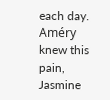each day.  Améry knew this pain, Jasmine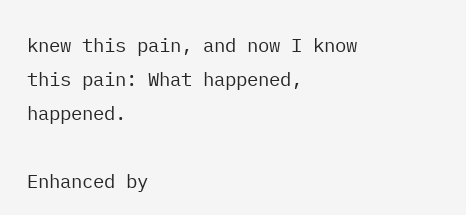knew this pain, and now I know this pain: What happened, happened.

Enhanced by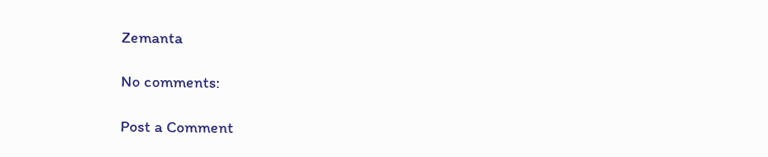Zemanta

No comments:

Post a Comment